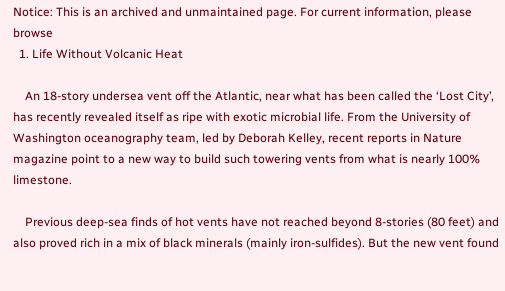Notice: This is an archived and unmaintained page. For current information, please browse
  1. Life Without Volcanic Heat

    An 18-story undersea vent off the Atlantic, near what has been called the ‘Lost City’, has recently revealed itself as ripe with exotic microbial life. From the University of Washington oceanography team, led by Deborah Kelley, recent reports in Nature magazine point to a new way to build such towering vents from what is nearly 100% limestone.

    Previous deep-sea finds of hot vents have not reached beyond 8-stories (80 feet) and also proved rich in a mix of black minerals (mainly iron-sulfides). But the new vent found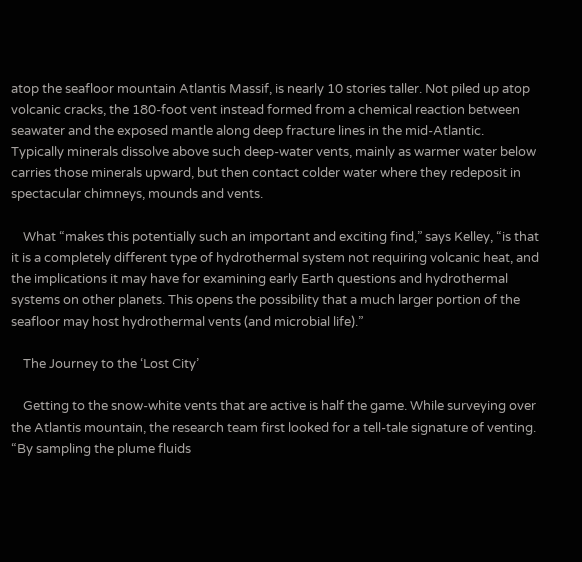atop the seafloor mountain Atlantis Massif, is nearly 10 stories taller. Not piled up atop volcanic cracks, the 180-foot vent instead formed from a chemical reaction between seawater and the exposed mantle along deep fracture lines in the mid-Atlantic. Typically minerals dissolve above such deep-water vents, mainly as warmer water below carries those minerals upward, but then contact colder water where they redeposit in spectacular chimneys, mounds and vents.

    What “makes this potentially such an important and exciting find,” says Kelley, “is that it is a completely different type of hydrothermal system not requiring volcanic heat, and the implications it may have for examining early Earth questions and hydrothermal systems on other planets. This opens the possibility that a much larger portion of the seafloor may host hydrothermal vents (and microbial life).”

    The Journey to the ‘Lost City’

    Getting to the snow-white vents that are active is half the game. While surveying over the Atlantis mountain, the research team first looked for a tell-tale signature of venting. “By sampling the plume fluids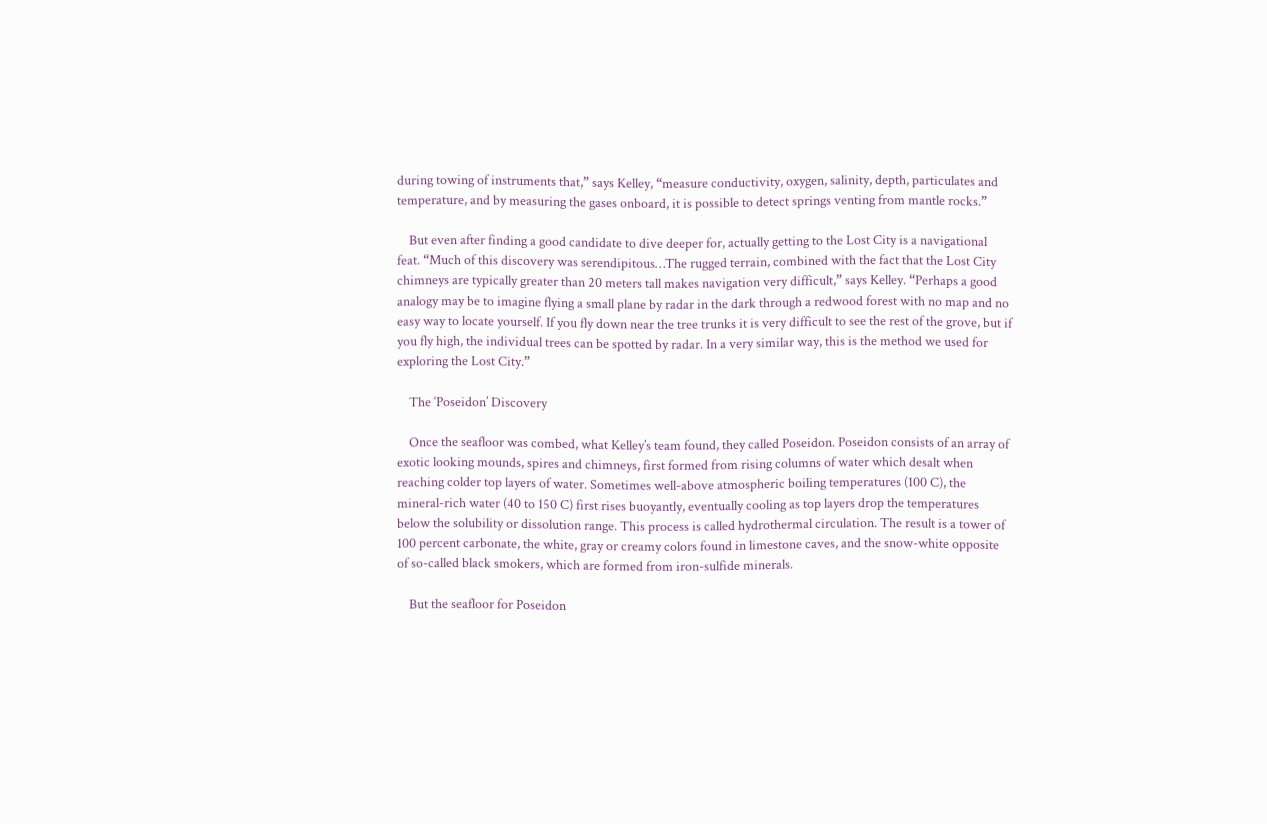during towing of instruments that,” says Kelley, “measure conductivity, oxygen, salinity, depth, particulates and temperature, and by measuring the gases onboard, it is possible to detect springs venting from mantle rocks.”

    But even after finding a good candidate to dive deeper for, actually getting to the Lost City is a navigational feat. “Much of this discovery was serendipitous…The rugged terrain, combined with the fact that the Lost City chimneys are typically greater than 20 meters tall makes navigation very difficult,” says Kelley. “Perhaps a good analogy may be to imagine flying a small plane by radar in the dark through a redwood forest with no map and no easy way to locate yourself. If you fly down near the tree trunks it is very difficult to see the rest of the grove, but if you fly high, the individual trees can be spotted by radar. In a very similar way, this is the method we used for exploring the Lost City.”

    The ‘Poseidon’ Discovery

    Once the seafloor was combed, what Kelley’s team found, they called Poseidon. Poseidon consists of an array of exotic looking mounds, spires and chimneys, first formed from rising columns of water which desalt when reaching colder top layers of water. Sometimes well-above atmospheric boiling temperatures (100 C), the mineral-rich water (40 to 150 C) first rises buoyantly, eventually cooling as top layers drop the temperatures below the solubility or dissolution range. This process is called hydrothermal circulation. The result is a tower of 100 percent carbonate, the white, gray or creamy colors found in limestone caves, and the snow-white opposite of so-called black smokers, which are formed from iron-sulfide minerals.

    But the seafloor for Poseidon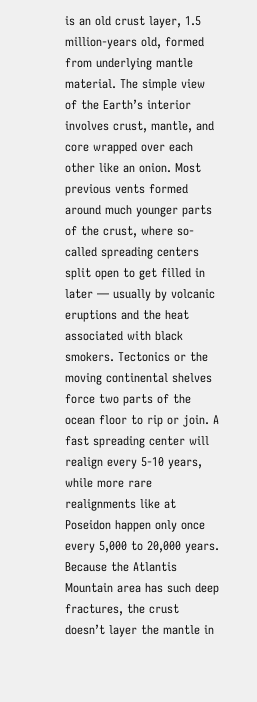is an old crust layer, 1.5 million-years old, formed from underlying mantle material. The simple view of the Earth’s interior involves crust, mantle, and core wrapped over each other like an onion. Most previous vents formed around much younger parts of the crust, where so-called spreading centers split open to get filled in later — usually by volcanic eruptions and the heat associated with black smokers. Tectonics or the moving continental shelves force two parts of the ocean floor to rip or join. A fast spreading center will realign every 5-10 years, while more rare realignments like at Poseidon happen only once every 5,000 to 20,000 years. Because the Atlantis Mountain area has such deep fractures, the crust doesn’t layer the mantle in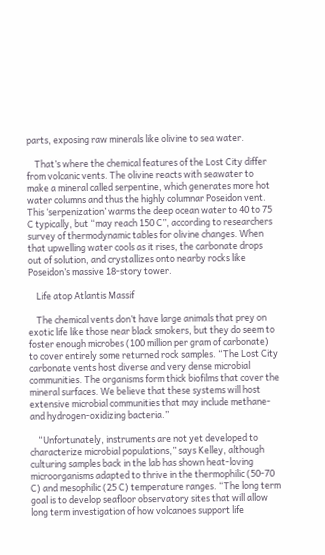parts, exposing raw minerals like olivine to sea water.

    That’s where the chemical features of the Lost City differ from volcanic vents. The olivine reacts with seawater to make a mineral called serpentine, which generates more hot water columns and thus the highly columnar Poseidon vent. This ‘serpenization’ warms the deep ocean water to 40 to 75 C typically, but “may reach 150 C”, according to researchers survey of thermodynamic tables for olivine changes. When that upwelling water cools as it rises, the carbonate drops out of solution, and crystallizes onto nearby rocks like Poseidon’s massive 18-story tower.

    Life atop Atlantis Massif

    The chemical vents don’t have large animals that prey on exotic life like those near black smokers, but they do seem to foster enough microbes (100 million per gram of carbonate) to cover entirely some returned rock samples. “The Lost City carbonate vents host diverse and very dense microbial communities. The organisms form thick biofilms that cover the mineral surfaces. We believe that these systems will host extensive microbial communities that may include methane- and hydrogen-oxidizing bacteria.”

    “Unfortunately, instruments are not yet developed to characterize microbial populations,” says Kelley, although culturing samples back in the lab has shown heat-loving microorganisms adapted to thrive in the thermophilic (50-70 C) and mesophilic (25 C) temperature ranges. “The long term goal is to develop seafloor observatory sites that will allow long term investigation of how volcanoes support life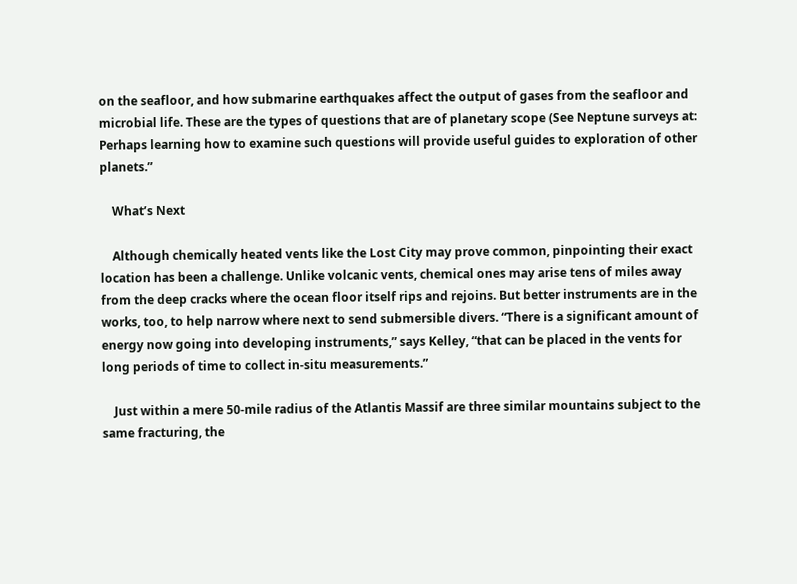on the seafloor, and how submarine earthquakes affect the output of gases from the seafloor and microbial life. These are the types of questions that are of planetary scope (See Neptune surveys at: Perhaps learning how to examine such questions will provide useful guides to exploration of other planets.”

    What’s Next

    Although chemically heated vents like the Lost City may prove common, pinpointing their exact location has been a challenge. Unlike volcanic vents, chemical ones may arise tens of miles away from the deep cracks where the ocean floor itself rips and rejoins. But better instruments are in the works, too, to help narrow where next to send submersible divers. “There is a significant amount of energy now going into developing instruments,” says Kelley, “that can be placed in the vents for long periods of time to collect in-situ measurements.”

    Just within a mere 50-mile radius of the Atlantis Massif are three similar mountains subject to the same fracturing, the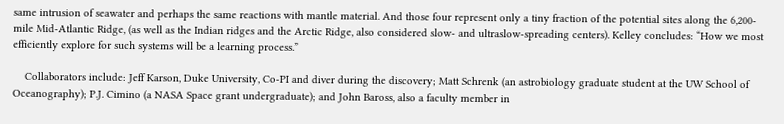same intrusion of seawater and perhaps the same reactions with mantle material. And those four represent only a tiny fraction of the potential sites along the 6,200-mile Mid-Atlantic Ridge, (as well as the Indian ridges and the Arctic Ridge, also considered slow- and ultraslow-spreading centers). Kelley concludes: “How we most efficiently explore for such systems will be a learning process.”

    Collaborators include: Jeff Karson, Duke University, Co-PI and diver during the discovery; Matt Schrenk (an astrobiology graduate student at the UW School of Oceanography); P.J. Cimino (a NASA Space grant undergraduate); and John Baross, also a faculty member in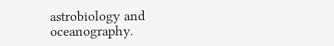astrobiology and oceanography.